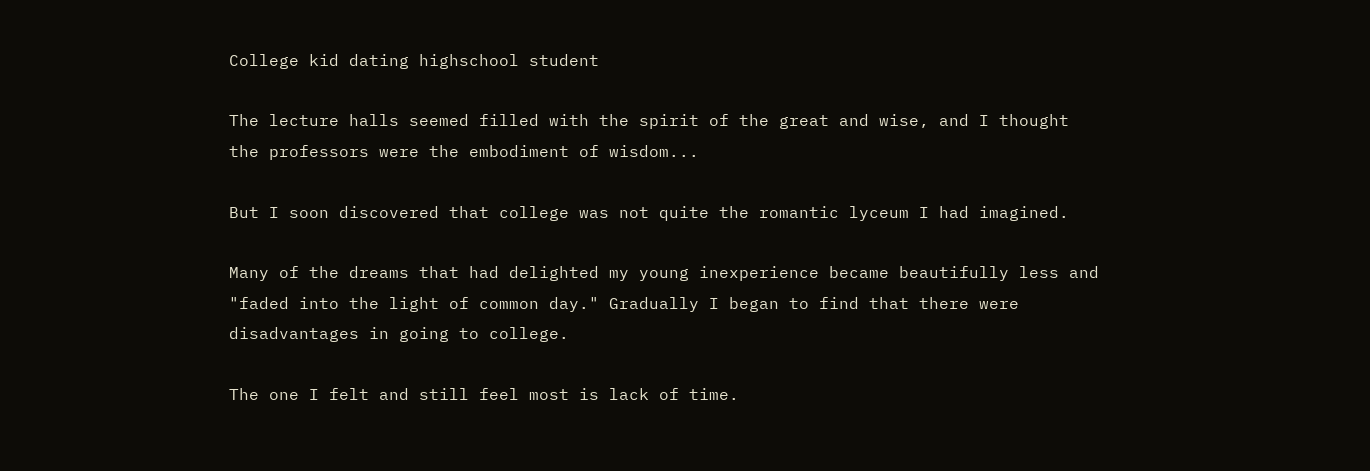College kid dating highschool student

The lecture halls seemed filled with the spirit of the great and wise, and I thought the professors were the embodiment of wisdom...

But I soon discovered that college was not quite the romantic lyceum I had imagined.

Many of the dreams that had delighted my young inexperience became beautifully less and "faded into the light of common day." Gradually I began to find that there were disadvantages in going to college.

The one I felt and still feel most is lack of time.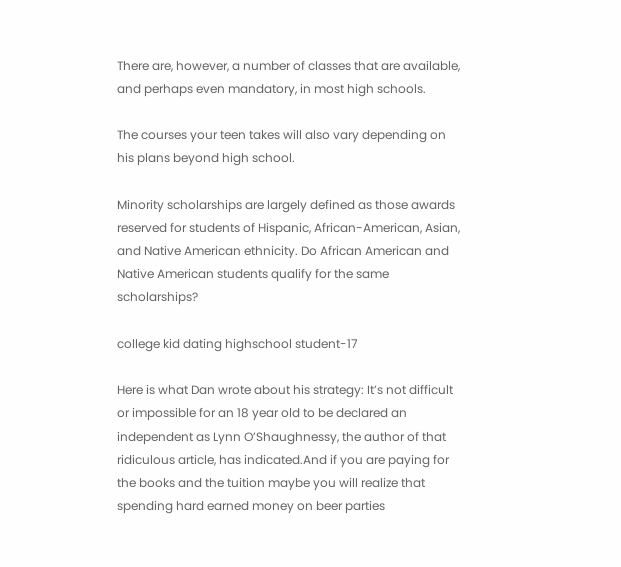There are, however, a number of classes that are available, and perhaps even mandatory, in most high schools.

The courses your teen takes will also vary depending on his plans beyond high school.

Minority scholarships are largely defined as those awards reserved for students of Hispanic, African-American, Asian, and Native American ethnicity. Do African American and Native American students qualify for the same scholarships?

college kid dating highschool student-17

Here is what Dan wrote about his strategy: It’s not difficult or impossible for an 18 year old to be declared an independent as Lynn O’Shaughnessy, the author of that ridiculous article, has indicated.And if you are paying for the books and the tuition maybe you will realize that spending hard earned money on beer parties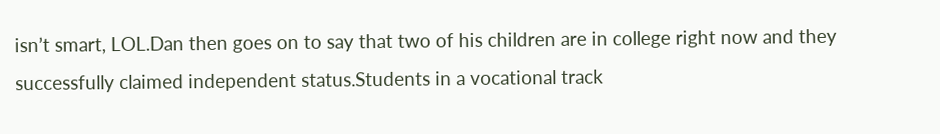isn’t smart, LOL.Dan then goes on to say that two of his children are in college right now and they successfully claimed independent status.Students in a vocational track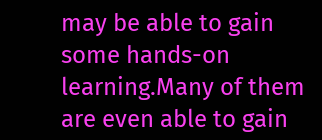may be able to gain some hands-on learning.Many of them are even able to gain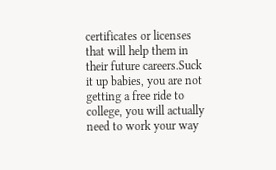certificates or licenses that will help them in their future careers.Suck it up babies, you are not getting a free ride to college, you will actually need to work your way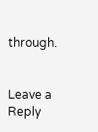through.


Leave a Reply